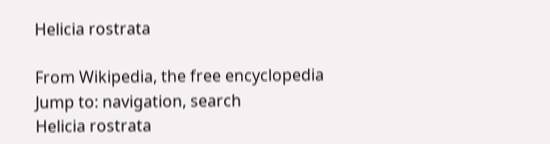Helicia rostrata

From Wikipedia, the free encyclopedia
Jump to: navigation, search
Helicia rostrata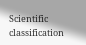Scientific classification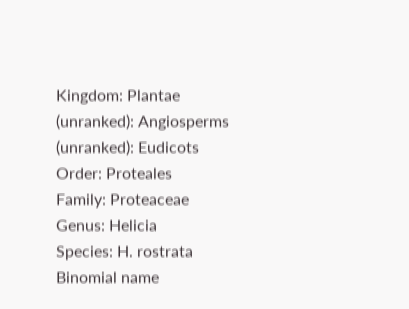Kingdom: Plantae
(unranked): Angiosperms
(unranked): Eudicots
Order: Proteales
Family: Proteaceae
Genus: Helicia
Species: H. rostrata
Binomial name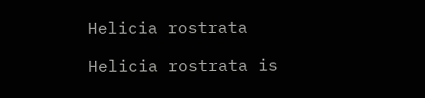Helicia rostrata

Helicia rostrata is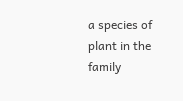a species of plant in the family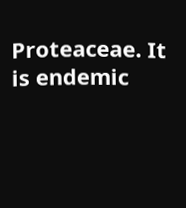Proteaceae. It is endemic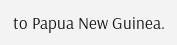to Papua New Guinea.